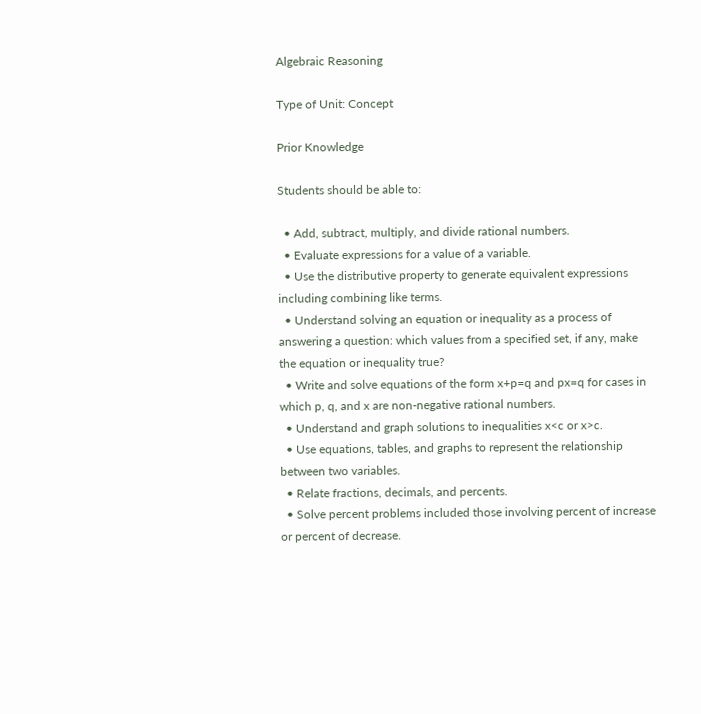Algebraic Reasoning

Type of Unit: Concept

Prior Knowledge

Students should be able to:

  • Add, subtract, multiply, and divide rational numbers.
  • Evaluate expressions for a value of a variable.
  • Use the distributive property to generate equivalent expressions including combining like terms.
  • Understand solving an equation or inequality as a process of answering a question: which values from a specified set, if any, make the equation or inequality true?
  • Write and solve equations of the form x+p=q and px=q for cases in which p, q, and x are non-negative rational numbers.
  • Understand and graph solutions to inequalities x<c or x>c.
  • Use equations, tables, and graphs to represent the relationship between two variables.
  • Relate fractions, decimals, and percents.
  • Solve percent problems included those involving percent of increase or percent of decrease.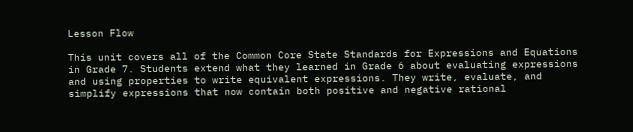Lesson Flow

This unit covers all of the Common Core State Standards for Expressions and Equations in Grade 7. Students extend what they learned in Grade 6 about evaluating expressions and using properties to write equivalent expressions. They write, evaluate, and simplify expressions that now contain both positive and negative rational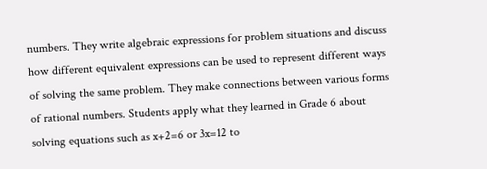numbers. They write algebraic expressions for problem situations and discuss how different equivalent expressions can be used to represent different ways of solving the same problem. They make connections between various forms of rational numbers. Students apply what they learned in Grade 6 about solving equations such as x+2=6 or 3x=12 to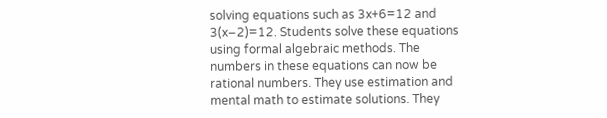solving equations such as 3x+6=12 and 3(x−2)=12. Students solve these equations using formal algebraic methods. The numbers in these equations can now be rational numbers. They use estimation and mental math to estimate solutions. They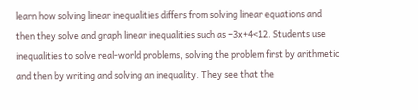learn how solving linear inequalities differs from solving linear equations and then they solve and graph linear inequalities such as −3x+4<12. Students use inequalities to solve real-world problems, solving the problem first by arithmetic and then by writing and solving an inequality. They see that the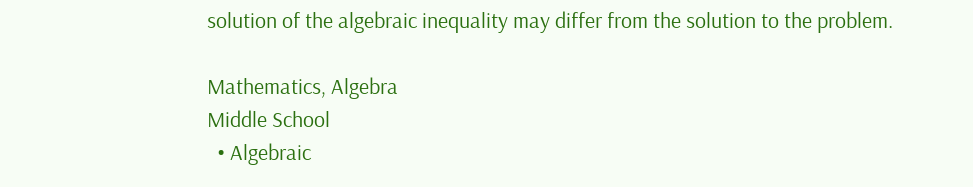solution of the algebraic inequality may differ from the solution to the problem.

Mathematics, Algebra
Middle School
  • Algebraic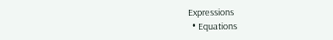Expressions
  • Equations